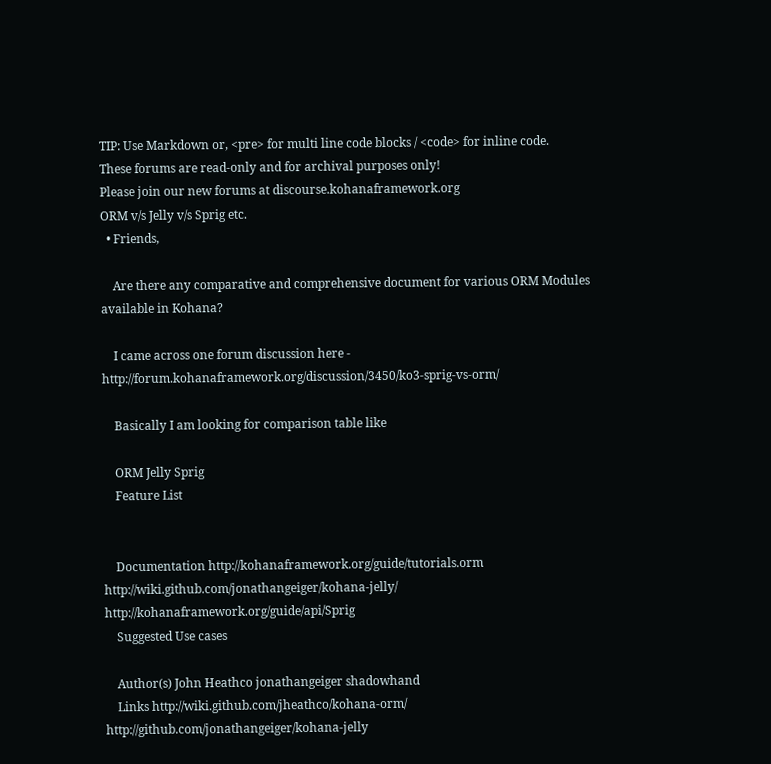TIP: Use Markdown or, <pre> for multi line code blocks / <code> for inline code.
These forums are read-only and for archival purposes only!
Please join our new forums at discourse.kohanaframework.org
ORM v/s Jelly v/s Sprig etc.
  • Friends,

    Are there any comparative and comprehensive document for various ORM Modules available in Kohana?

    I came across one forum discussion here - http://forum.kohanaframework.org/discussion/3450/ko3-sprig-vs-orm/

    Basically I am looking for comparison table like

    ORM Jelly Sprig
    Feature List


    Documentation http://kohanaframework.org/guide/tutorials.orm http://wiki.github.com/jonathangeiger/kohana-jelly/ http://kohanaframework.org/guide/api/Sprig
    Suggested Use cases

    Author(s) John Heathco jonathangeiger shadowhand
    Links http://wiki.github.com/jheathco/kohana-orm/ http://github.com/jonathangeiger/kohana-jelly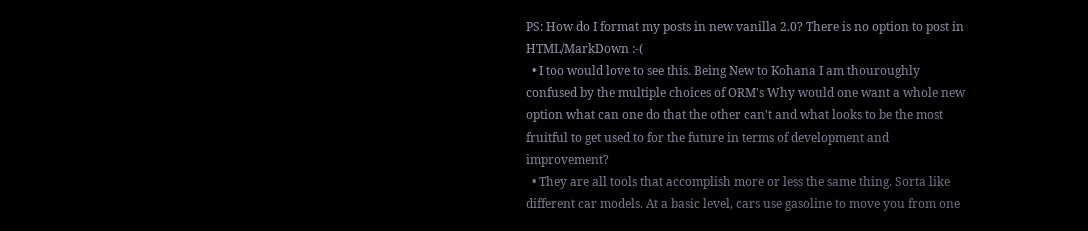PS: How do I format my posts in new vanilla 2.0? There is no option to post in HTML/MarkDown :-(
  • I too would love to see this. Being New to Kohana I am thouroughly confused by the multiple choices of ORM's Why would one want a whole new option what can one do that the other can't and what looks to be the most fruitful to get used to for the future in terms of development and improvement?
  • They are all tools that accomplish more or less the same thing. Sorta like different car models. At a basic level, cars use gasoline to move you from one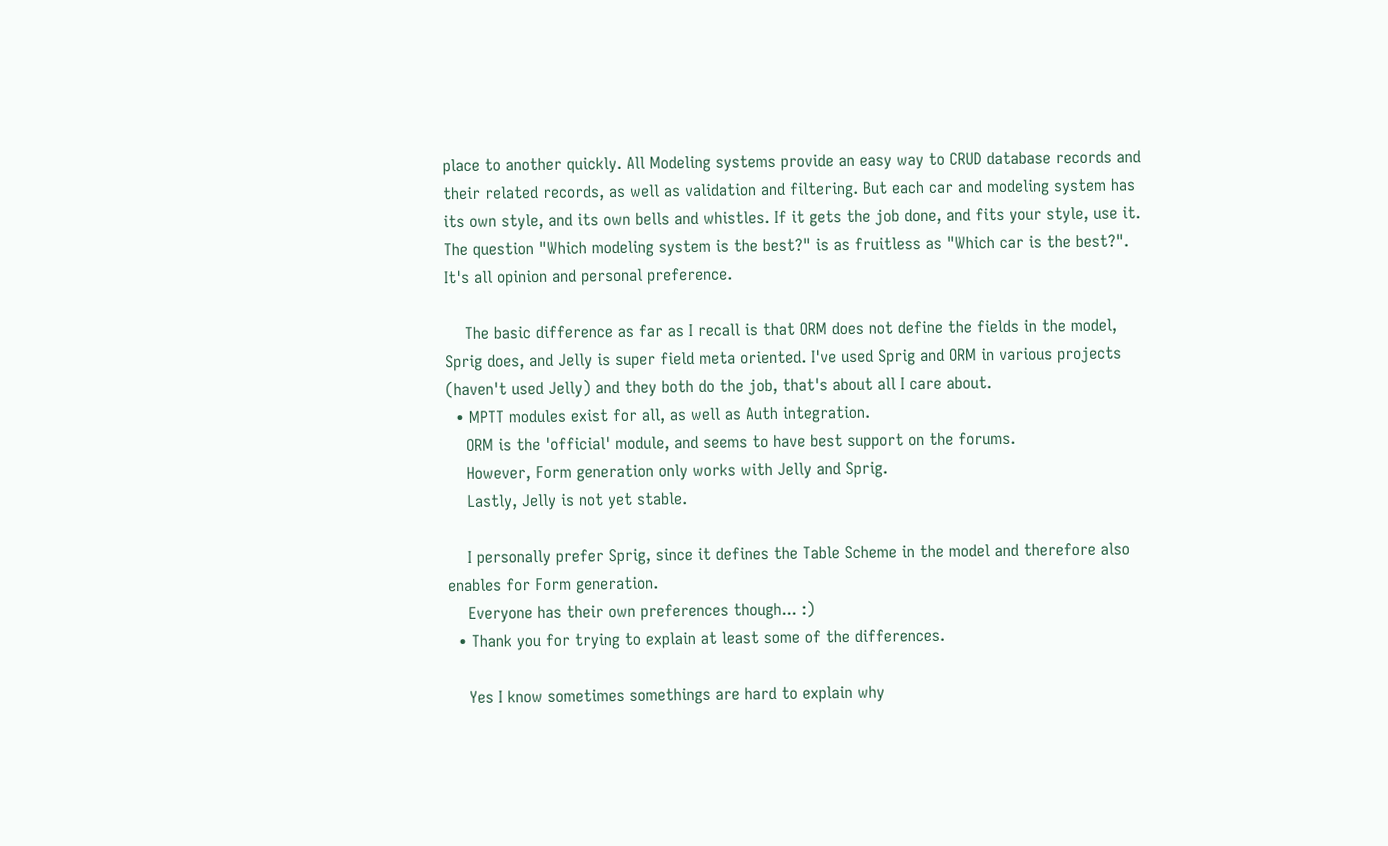place to another quickly. All Modeling systems provide an easy way to CRUD database records and their related records, as well as validation and filtering. But each car and modeling system has its own style, and its own bells and whistles. If it gets the job done, and fits your style, use it. The question "Which modeling system is the best?" is as fruitless as "Which car is the best?". It's all opinion and personal preference.

    The basic difference as far as I recall is that ORM does not define the fields in the model, Sprig does, and Jelly is super field meta oriented. I've used Sprig and ORM in various projects (haven't used Jelly) and they both do the job, that's about all I care about.
  • MPTT modules exist for all, as well as Auth integration.
    ORM is the 'official' module, and seems to have best support on the forums.
    However, Form generation only works with Jelly and Sprig.
    Lastly, Jelly is not yet stable.

    I personally prefer Sprig, since it defines the Table Scheme in the model and therefore also enables for Form generation.
    Everyone has their own preferences though... :)
  • Thank you for trying to explain at least some of the differences.

    Yes I know sometimes somethings are hard to explain why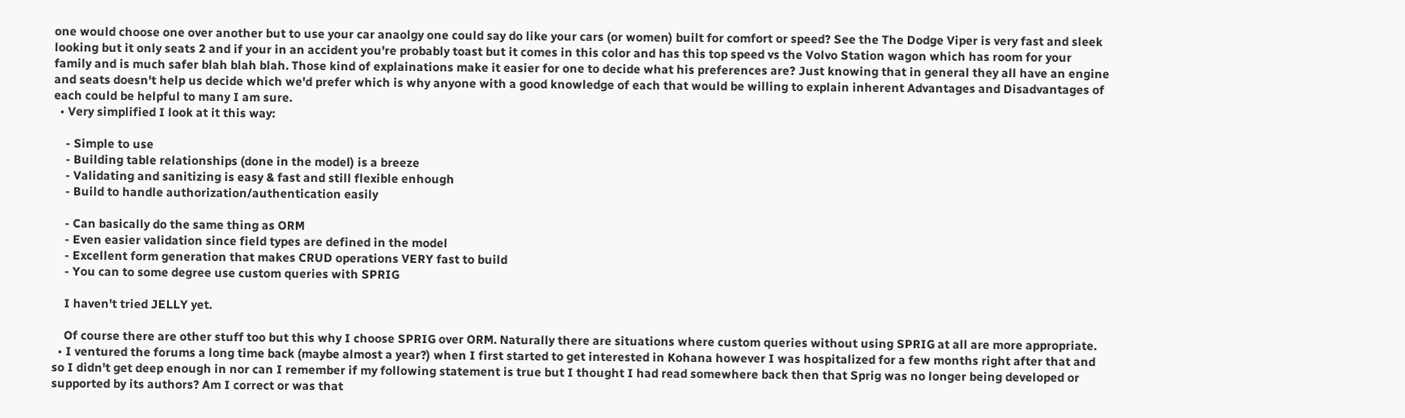one would choose one over another but to use your car anaolgy one could say do like your cars (or women) built for comfort or speed? See the The Dodge Viper is very fast and sleek looking but it only seats 2 and if your in an accident you're probably toast but it comes in this color and has this top speed vs the Volvo Station wagon which has room for your family and is much safer blah blah blah. Those kind of explainations make it easier for one to decide what his preferences are? Just knowing that in general they all have an engine and seats doesn't help us decide which we'd prefer which is why anyone with a good knowledge of each that would be willing to explain inherent Advantages and Disadvantages of each could be helpful to many I am sure.
  • Very simplified I look at it this way:

    - Simple to use
    - Building table relationships (done in the model) is a breeze
    - Validating and sanitizing is easy & fast and still flexible enhough
    - Build to handle authorization/authentication easily

    - Can basically do the same thing as ORM
    - Even easier validation since field types are defined in the model
    - Excellent form generation that makes CRUD operations VERY fast to build
    - You can to some degree use custom queries with SPRIG

    I haven't tried JELLY yet.

    Of course there are other stuff too but this why I choose SPRIG over ORM. Naturally there are situations where custom queries without using SPRIG at all are more appropriate.
  • I ventured the forums a long time back (maybe almost a year?) when I first started to get interested in Kohana however I was hospitalized for a few months right after that and so I didn't get deep enough in nor can I remember if my following statement is true but I thought I had read somewhere back then that Sprig was no longer being developed or supported by its authors? Am I correct or was that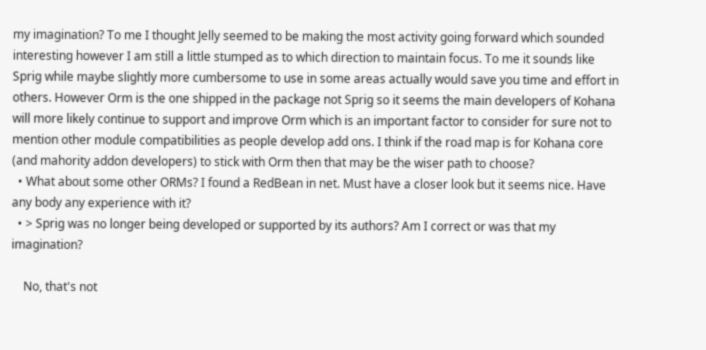my imagination? To me I thought Jelly seemed to be making the most activity going forward which sounded interesting however I am still a little stumped as to which direction to maintain focus. To me it sounds like Sprig while maybe slightly more cumbersome to use in some areas actually would save you time and effort in others. However Orm is the one shipped in the package not Sprig so it seems the main developers of Kohana will more likely continue to support and improve Orm which is an important factor to consider for sure not to mention other module compatibilities as people develop add ons. I think if the road map is for Kohana core (and mahority addon developers) to stick with Orm then that may be the wiser path to choose?
  • What about some other ORMs? I found a RedBean in net. Must have a closer look but it seems nice. Have any body any experience with it?
  • > Sprig was no longer being developed or supported by its authors? Am I correct or was that my imagination?

    No, that's not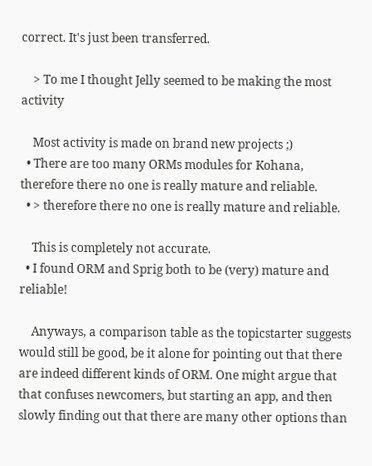correct. It's just been transferred.

    > To me I thought Jelly seemed to be making the most activity

    Most activity is made on brand new projects ;)
  • There are too many ORMs modules for Kohana, therefore there no one is really mature and reliable.
  • > therefore there no one is really mature and reliable.

    This is completely not accurate.
  • I found ORM and Sprig both to be (very) mature and reliable!

    Anyways, a comparison table as the topicstarter suggests would still be good, be it alone for pointing out that there are indeed different kinds of ORM. One might argue that that confuses newcomers, but starting an app, and then slowly finding out that there are many other options than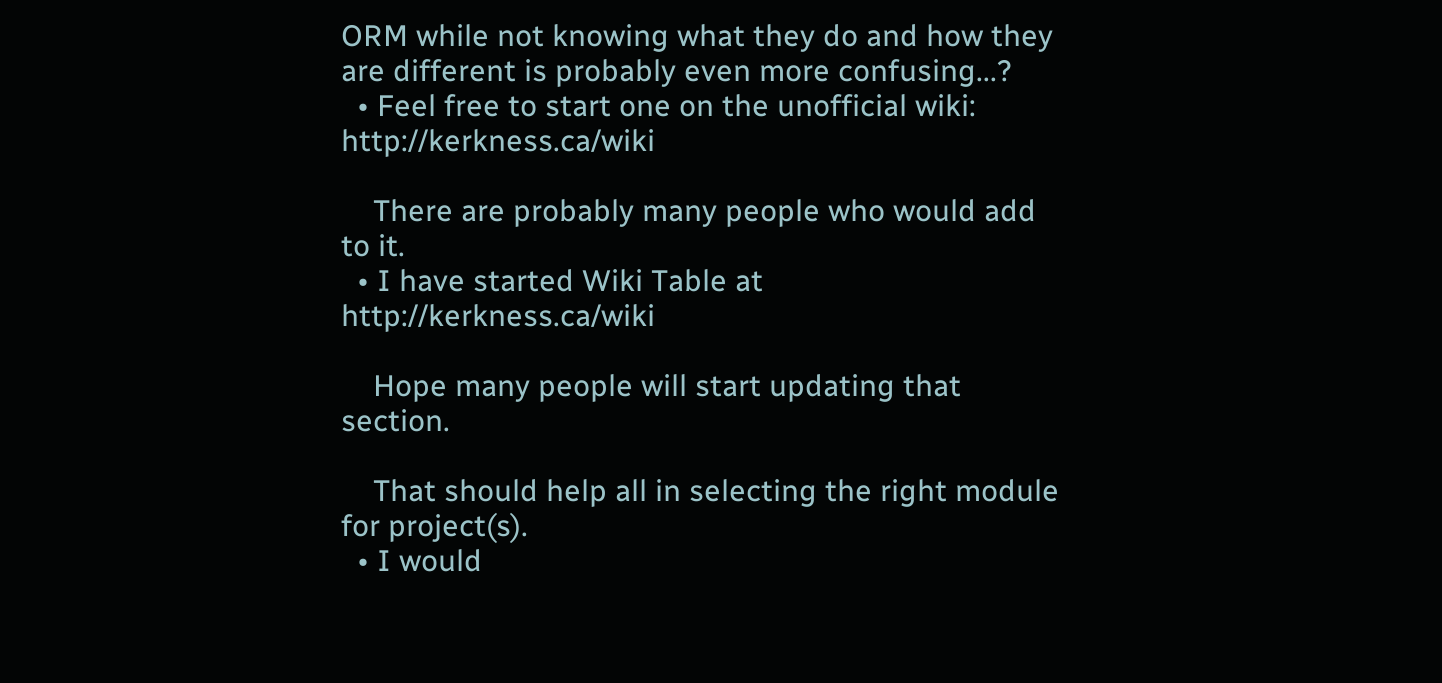ORM while not knowing what they do and how they are different is probably even more confusing...?
  • Feel free to start one on the unofficial wiki: http://kerkness.ca/wiki

    There are probably many people who would add to it.
  • I have started Wiki Table at http://kerkness.ca/wiki

    Hope many people will start updating that section.

    That should help all in selecting the right module for project(s).
  • I would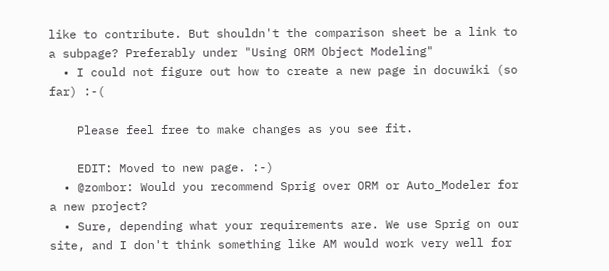like to contribute. But shouldn't the comparison sheet be a link to a subpage? Preferably under "Using ORM Object Modeling"
  • I could not figure out how to create a new page in docuwiki (so far) :-(

    Please feel free to make changes as you see fit.

    EDIT: Moved to new page. :-)
  • @zombor: Would you recommend Sprig over ORM or Auto_Modeler for a new project?
  • Sure, depending what your requirements are. We use Sprig on our site, and I don't think something like AM would work very well for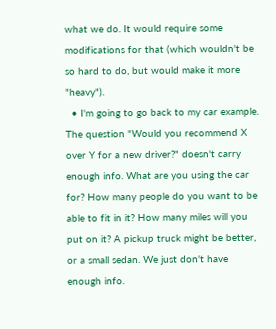what we do. It would require some modifications for that (which wouldn't be so hard to do, but would make it more "heavy").
  • I'm going to go back to my car example. The question "Would you recommend X over Y for a new driver?" doesn't carry enough info. What are you using the car for? How many people do you want to be able to fit in it? How many miles will you put on it? A pickup truck might be better, or a small sedan. We just don't have enough info.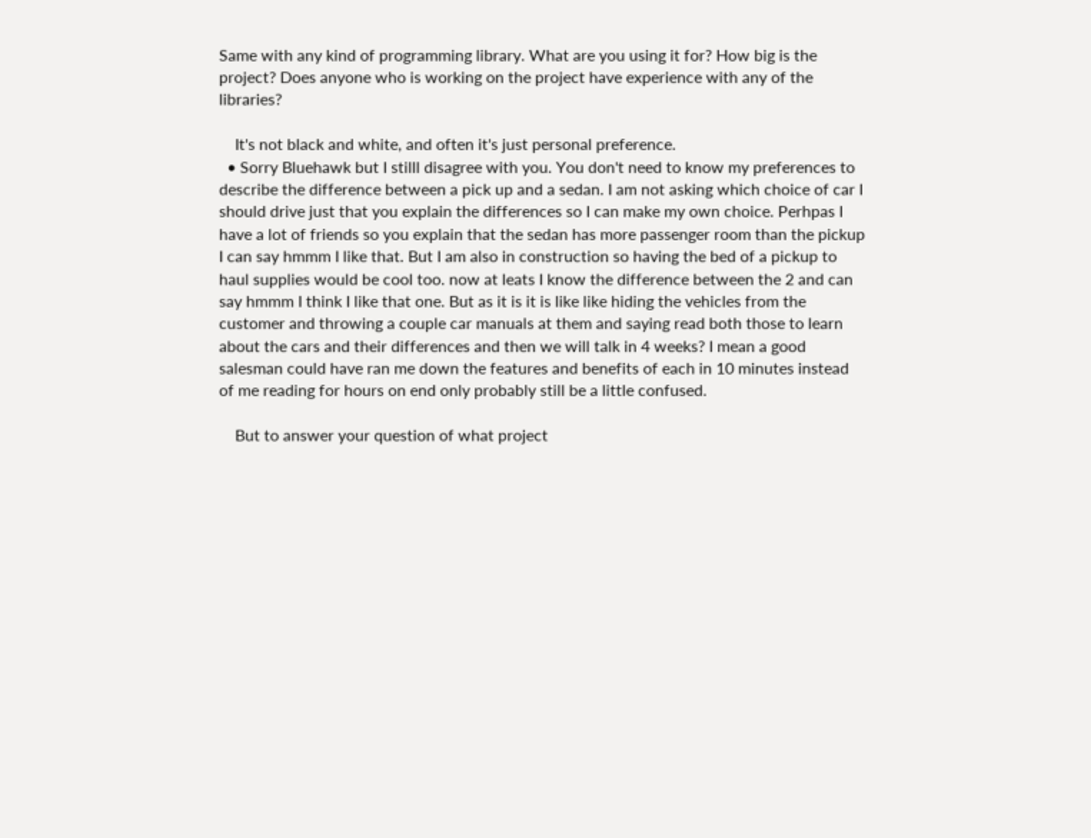Same with any kind of programming library. What are you using it for? How big is the project? Does anyone who is working on the project have experience with any of the libraries?

    It's not black and white, and often it's just personal preference.
  • Sorry Bluehawk but I stilll disagree with you. You don't need to know my preferences to describe the difference between a pick up and a sedan. I am not asking which choice of car I should drive just that you explain the differences so I can make my own choice. Perhpas I have a lot of friends so you explain that the sedan has more passenger room than the pickup I can say hmmm I like that. But I am also in construction so having the bed of a pickup to haul supplies would be cool too. now at leats I know the difference between the 2 and can say hmmm I think I like that one. But as it is it is like like hiding the vehicles from the customer and throwing a couple car manuals at them and saying read both those to learn about the cars and their differences and then we will talk in 4 weeks? I mean a good salesman could have ran me down the features and benefits of each in 10 minutes instead of me reading for hours on end only probably still be a little confused.

    But to answer your question of what project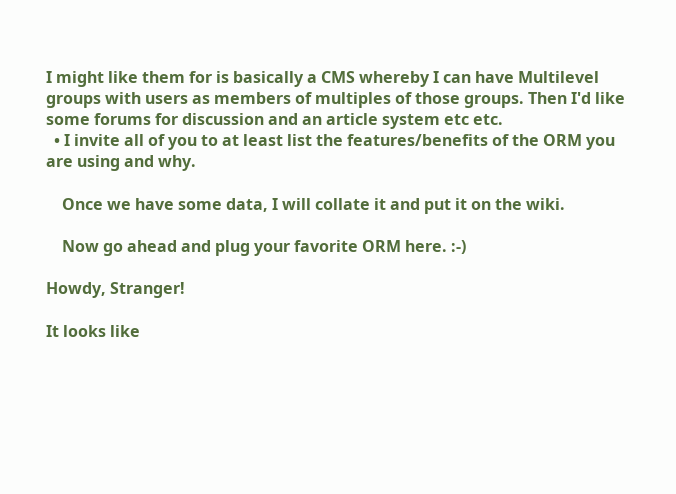I might like them for is basically a CMS whereby I can have Multilevel groups with users as members of multiples of those groups. Then I'd like some forums for discussion and an article system etc etc.
  • I invite all of you to at least list the features/benefits of the ORM you are using and why.

    Once we have some data, I will collate it and put it on the wiki.

    Now go ahead and plug your favorite ORM here. :-)

Howdy, Stranger!

It looks like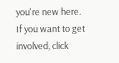you're new here. If you want to get involved, click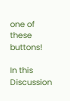one of these buttons!

In this Discussion